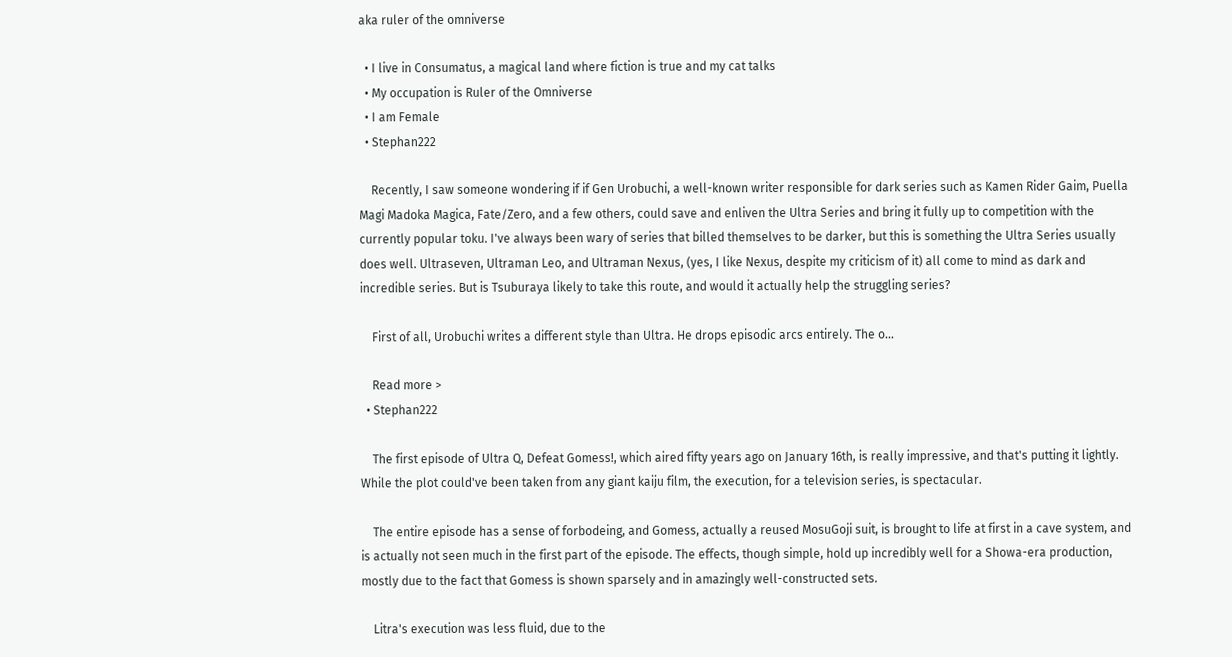aka ruler of the omniverse

  • I live in Consumatus, a magical land where fiction is true and my cat talks
  • My occupation is Ruler of the Omniverse
  • I am Female
  • Stephan222

    Recently, I saw someone wondering if if Gen Urobuchi, a well-known writer responsible for dark series such as Kamen Rider Gaim, Puella Magi Madoka Magica, Fate/Zero, and a few others, could save and enliven the Ultra Series and bring it fully up to competition with the currently popular toku. I've always been wary of series that billed themselves to be darker, but this is something the Ultra Series usually does well. Ultraseven, Ultraman Leo, and Ultraman Nexus, (yes, I like Nexus, despite my criticism of it) all come to mind as dark and incredible series. But is Tsuburaya likely to take this route, and would it actually help the struggling series?

    First of all, Urobuchi writes a different style than Ultra. He drops episodic arcs entirely. The o…

    Read more >
  • Stephan222

    The first episode of Ultra Q, Defeat Gomess!, which aired fifty years ago on January 16th, is really impressive, and that's putting it lightly. While the plot could've been taken from any giant kaiju film, the execution, for a television series, is spectacular.

    The entire episode has a sense of forbodeing, and Gomess, actually a reused MosuGoji suit, is brought to life at first in a cave system, and is actually not seen much in the first part of the episode. The effects, though simple, hold up incredibly well for a Showa-era production, mostly due to the fact that Gomess is shown sparsely and in amazingly well-constructed sets.

    Litra's execution was less fluid, due to the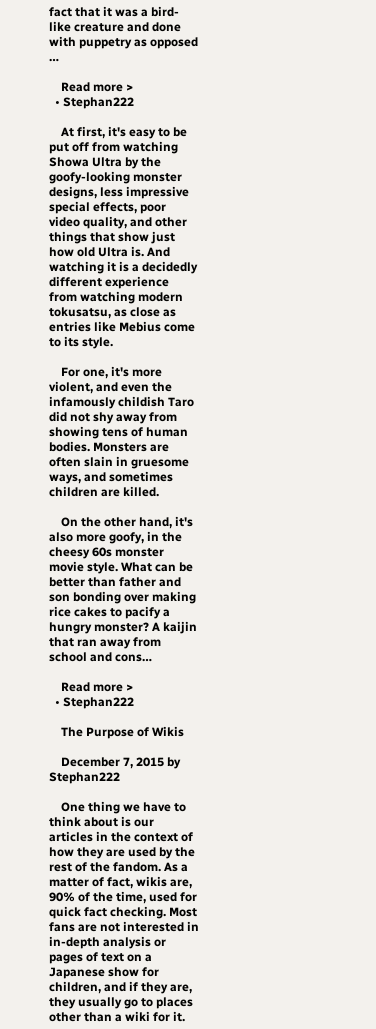fact that it was a bird-like creature and done with puppetry as opposed …

    Read more >
  • Stephan222

    At first, it's easy to be put off from watching Showa Ultra by the goofy-looking monster designs, less impressive special effects, poor video quality, and other things that show just how old Ultra is. And watching it is a decidedly different experience from watching modern tokusatsu, as close as entries like Mebius come to its style.

    For one, it's more violent, and even the infamously childish Taro did not shy away from showing tens of human bodies. Monsters are often slain in gruesome ways, and sometimes children are killed.

    On the other hand, it's also more goofy, in the cheesy 60s monster movie style. What can be better than father and son bonding over making rice cakes to pacify a hungry monster? A kaijin that ran away from school and cons…

    Read more >
  • Stephan222

    The Purpose of Wikis

    December 7, 2015 by Stephan222

    One thing we have to think about is our articles in the context of how they are used by the rest of the fandom. As a matter of fact, wikis are, 90% of the time, used for quick fact checking. Most fans are not interested in in-depth analysis or pages of text on a Japanese show for children, and if they are, they usually go to places other than a wiki for it.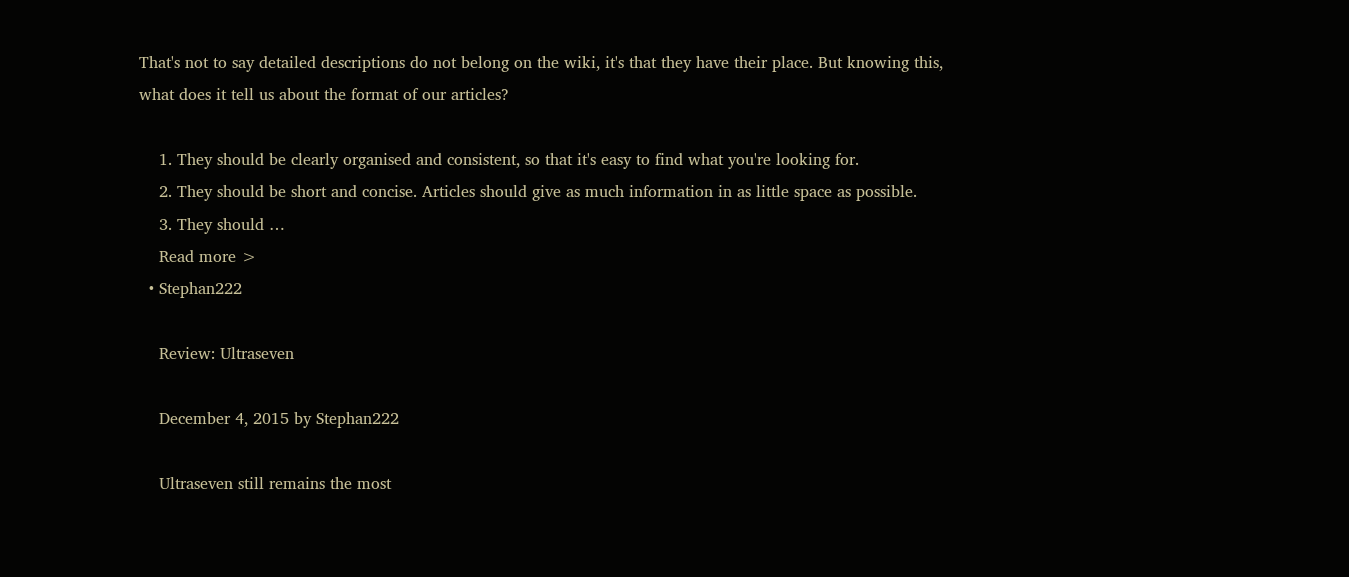That's not to say detailed descriptions do not belong on the wiki, it's that they have their place. But knowing this, what does it tell us about the format of our articles?

    1. They should be clearly organised and consistent, so that it's easy to find what you're looking for.
    2. They should be short and concise. Articles should give as much information in as little space as possible.
    3. They should …
    Read more >
  • Stephan222

    Review: Ultraseven

    December 4, 2015 by Stephan222

    Ultraseven still remains the most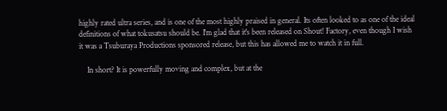highly rated ultra series, and is one of the most highly praised in general. Its often looked to as one of the ideal definitions of what tokusatsu should be. I'm glad that it's been released on Shout! Factory, even though I wish it was a Tsuburaya Productions sponsored release, but this has allowed me to watch it in full.

    In short? It is powerfully moving and complex, but at the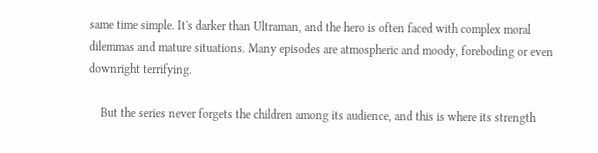same time simple. It's darker than Ultraman, and the hero is often faced with complex moral dilemmas and mature situations. Many episodes are atmospheric and moody, foreboding or even downright terrifying.

    But the series never forgets the children among its audience, and this is where its strength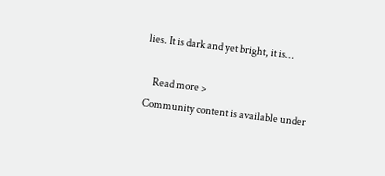lies. It is dark and yet bright, it is…

    Read more >
Community content is available under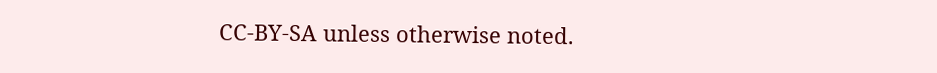CC-BY-SA unless otherwise noted.